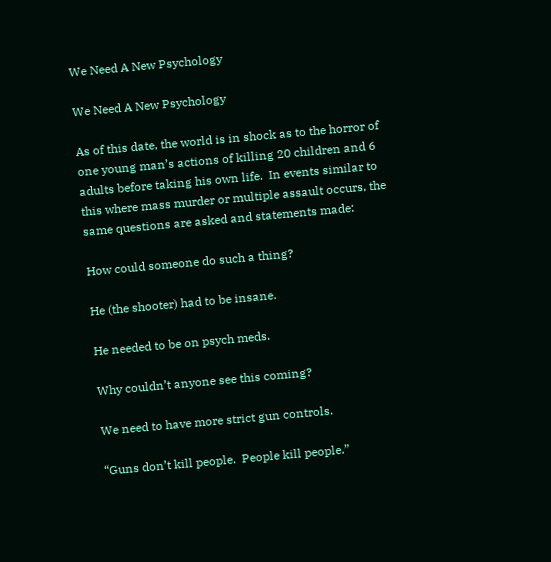We Need A New Psychology

We Need A New Psychology

As of this date, the world is in shock as to the horror of one young man’s actions of killing 20 children and 6 adults before taking his own life.  In events similar to this where mass murder or multiple assault occurs, the same questions are asked and statements made:

How could someone do such a thing?

He (the shooter) had to be insane.

He needed to be on psych meds.

Why couldn’t anyone see this coming?

We need to have more strict gun controls.

“Guns don’t kill people.  People kill people.”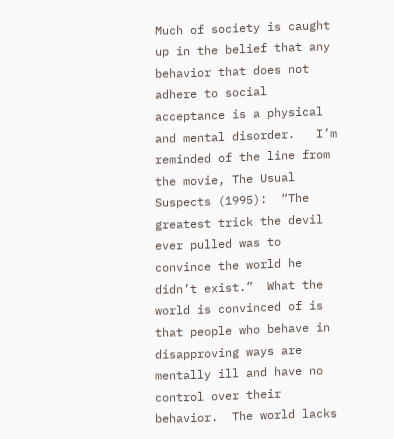Much of society is caught up in the belief that any behavior that does not adhere to social acceptance is a physical and mental disorder.   I’m reminded of the line from the movie, The Usual Suspects (1995):  “The greatest trick the devil ever pulled was to convince the world he didn’t exist.”  What the world is convinced of is that people who behave in disapproving ways are mentally ill and have no control over their behavior.  The world lacks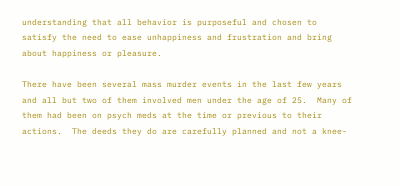understanding that all behavior is purposeful and chosen to satisfy the need to ease unhappiness and frustration and bring about happiness or pleasure.

There have been several mass murder events in the last few years and all but two of them involved men under the age of 25.  Many of them had been on psych meds at the time or previous to their actions.  The deeds they do are carefully planned and not a knee-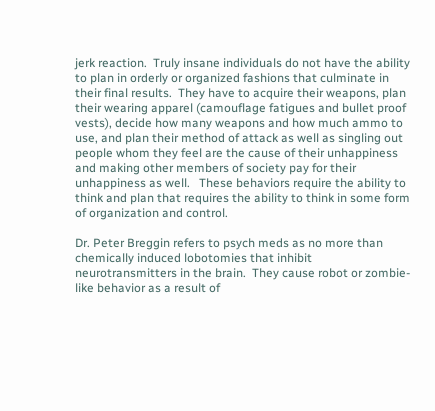jerk reaction.  Truly insane individuals do not have the ability to plan in orderly or organized fashions that culminate in their final results.  They have to acquire their weapons, plan their wearing apparel (camouflage fatigues and bullet proof vests), decide how many weapons and how much ammo to use, and plan their method of attack as well as singling out people whom they feel are the cause of their unhappiness and making other members of society pay for their unhappiness as well.   These behaviors require the ability to think and plan that requires the ability to think in some form of organization and control.

Dr. Peter Breggin refers to psych meds as no more than chemically induced lobotomies that inhibit neurotransmitters in the brain.  They cause robot or zombie-like behavior as a result of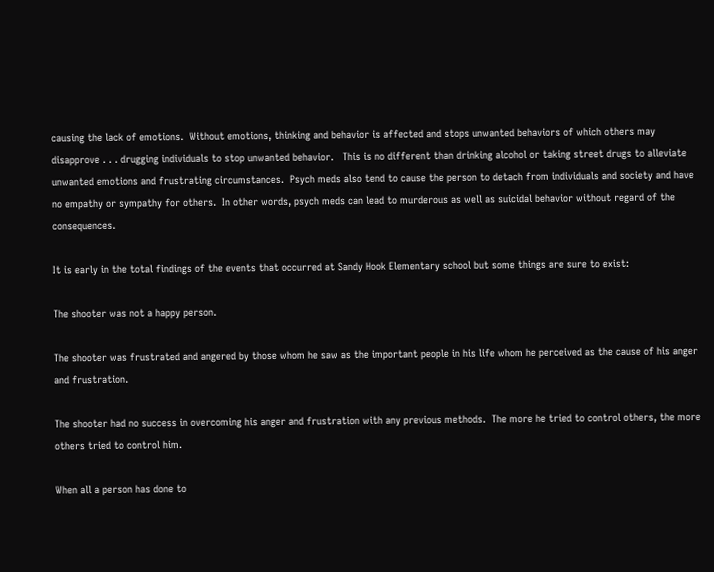causing the lack of emotions.  Without emotions, thinking and behavior is affected and stops unwanted behaviors of which others may disapprove . . . drugging individuals to stop unwanted behavior.   This is no different than drinking alcohol or taking street drugs to alleviate unwanted emotions and frustrating circumstances.  Psych meds also tend to cause the person to detach from individuals and society and have no empathy or sympathy for others.  In other words, psych meds can lead to murderous as well as suicidal behavior without regard of the consequences.

It is early in the total findings of the events that occurred at Sandy Hook Elementary school but some things are sure to exist:

The shooter was not a happy person.

The shooter was frustrated and angered by those whom he saw as the important people in his life whom he perceived as the cause of his anger and frustration.

The shooter had no success in overcoming his anger and frustration with any previous methods.  The more he tried to control others, the more others tried to control him.

When all a person has done to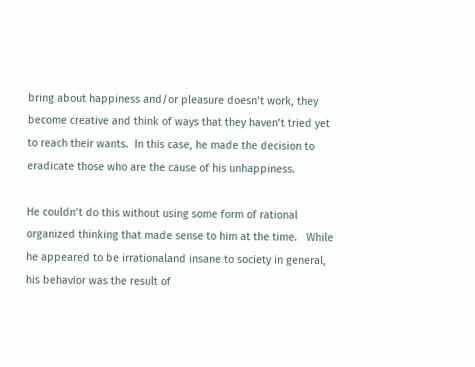bring about happiness and/or pleasure doesn’t work, they become creative and think of ways that they haven’t tried yet to reach their wants.  In this case, he made the decision to eradicate those who are the cause of his unhappiness.

He couldn’t do this without using some form of rational organized thinking that made sense to him at the time.   While he appeared to be irrationaland insane to society in general, his behavior was the result of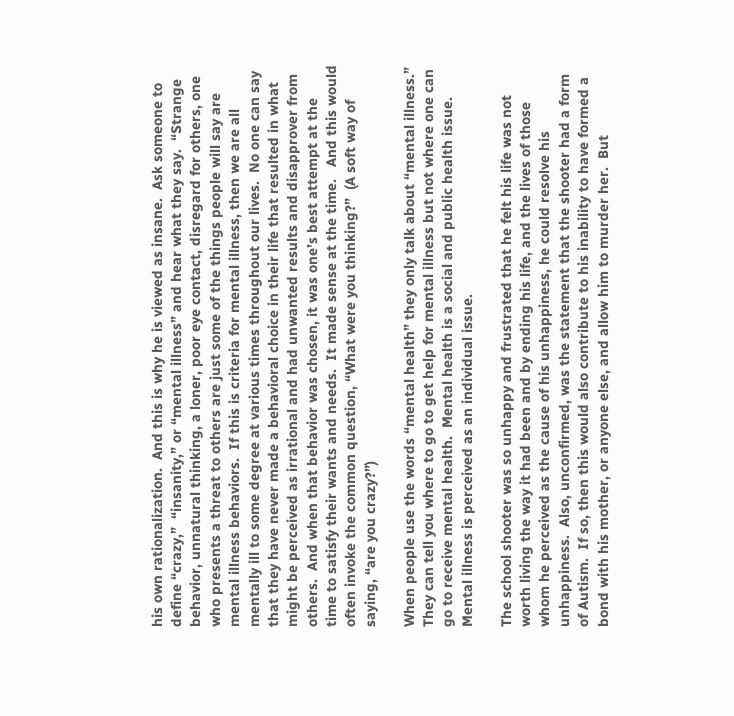his own rationalization.  And this is why he is viewed as insane.  Ask someone to define “crazy,”  “insanity,” or “mental illness” and hear what they say.  “Strange behavior, unnatural thinking, a loner, poor eye contact, disregard for others, one who presents a threat to others are just some of the things people will say are mental illness behaviors.  If this is criteria for mental illness, then we are all mentally ill to some degree at various times throughout our lives.  No one can say that they have never made a behavioral choice in their life that resulted in what might be perceived as irrational and had unwanted results and disapprover from others.  And when that behavior was chosen, it was one’s best attempt at the time to satisfy their wants and needs.  It made sense at the time.   And this would often invoke the common question, “What were you thinking?”  (A soft way of saying, “are you crazy?”)

When people use the words “mental health” they only talk about “mental illness.”  They can tell you where to go to get help for mental illness but not where one can go to receive mental health.  Mental health is a social and public health issue.  Mental illness is perceived as an individual issue.

The school shooter was so unhappy and frustrated that he felt his life was not worth living the way it had been and by ending his life, and the lives of those whom he perceived as the cause of his unhappiness, he could resolve his unhappiness.  Also, unconfirmed, was the statement that the shooter had a form of Autism.  If so, then this would also contribute to his inability to have formed a bond with his mother, or anyone else, and allow him to murder her.  But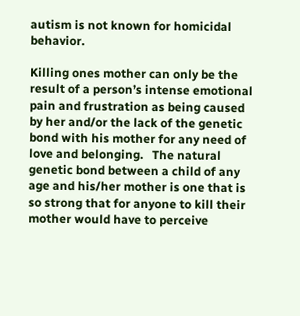autism is not known for homicidal behavior.

Killing ones mother can only be the result of a person’s intense emotional pain and frustration as being caused by her and/or the lack of the genetic bond with his mother for any need of love and belonging.   The natural genetic bond between a child of any age and his/her mother is one that is so strong that for anyone to kill their mother would have to perceive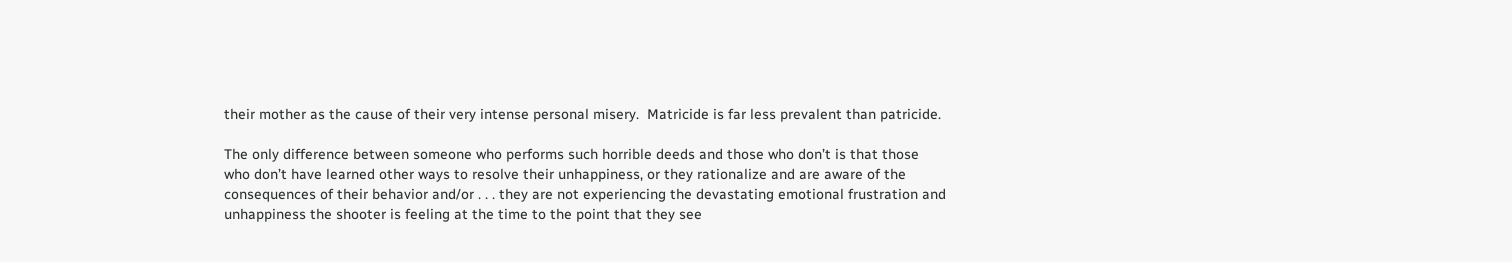their mother as the cause of their very intense personal misery.  Matricide is far less prevalent than patricide.

The only difference between someone who performs such horrible deeds and those who don’t is that those who don’t have learned other ways to resolve their unhappiness, or they rationalize and are aware of the consequences of their behavior and/or . . . they are not experiencing the devastating emotional frustration and unhappiness the shooter is feeling at the time to the point that they see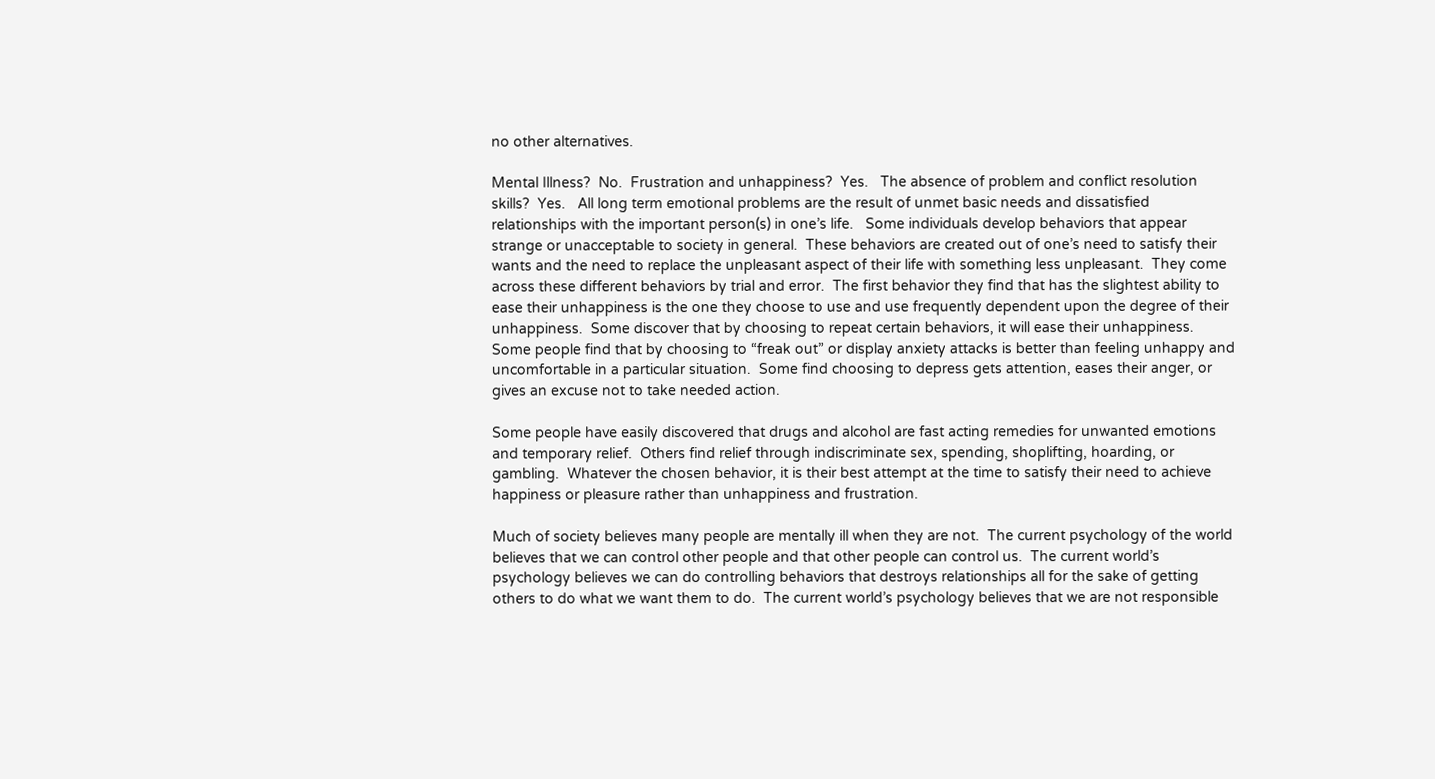no other alternatives.

Mental Illness?  No.  Frustration and unhappiness?  Yes.   The absence of problem and conflict resolution  skills?  Yes.   All long term emotional problems are the result of unmet basic needs and dissatisfied relationships with the important person(s) in one’s life.   Some individuals develop behaviors that appear strange or unacceptable to society in general.  These behaviors are created out of one’s need to satisfy their wants and the need to replace the unpleasant aspect of their life with something less unpleasant.  They come across these different behaviors by trial and error.  The first behavior they find that has the slightest ability to ease their unhappiness is the one they choose to use and use frequently dependent upon the degree of their unhappiness.  Some discover that by choosing to repeat certain behaviors, it will ease their unhappiness.  Some people find that by choosing to “freak out” or display anxiety attacks is better than feeling unhappy and uncomfortable in a particular situation.  Some find choosing to depress gets attention, eases their anger, or gives an excuse not to take needed action.

Some people have easily discovered that drugs and alcohol are fast acting remedies for unwanted emotions and temporary relief.  Others find relief through indiscriminate sex, spending, shoplifting, hoarding, or gambling.  Whatever the chosen behavior, it is their best attempt at the time to satisfy their need to achieve happiness or pleasure rather than unhappiness and frustration.

Much of society believes many people are mentally ill when they are not.  The current psychology of the world believes that we can control other people and that other people can control us.  The current world’s psychology believes we can do controlling behaviors that destroys relationships all for the sake of getting others to do what we want them to do.  The current world’s psychology believes that we are not responsible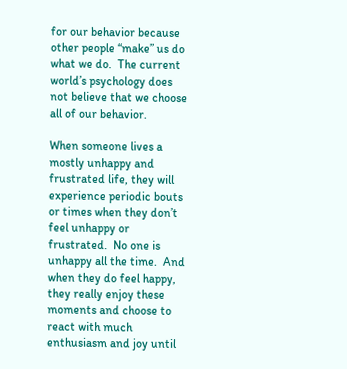for our behavior because other people “make” us do what we do.  The current world’s psychology does not believe that we choose all of our behavior.

When someone lives a mostly unhappy and frustrated life, they will experience periodic bouts or times when they don’t feel unhappy or frustrated.  No one is unhappy all the time.  And when they do feel happy, they really enjoy these moments and choose to react with much enthusiasm and joy until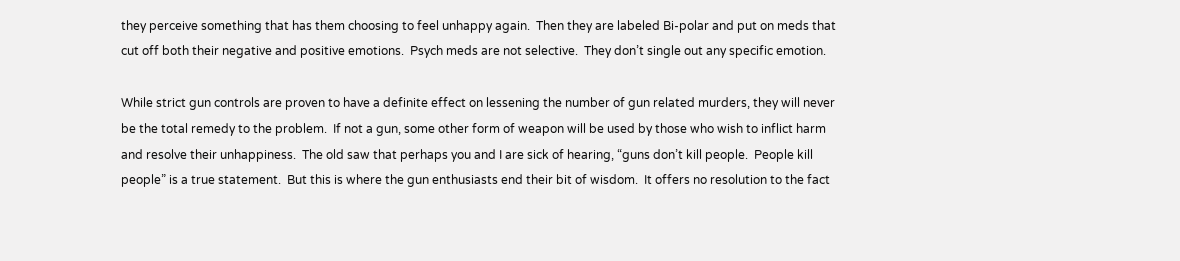they perceive something that has them choosing to feel unhappy again.  Then they are labeled Bi-polar and put on meds that cut off both their negative and positive emotions.  Psych meds are not selective.  They don’t single out any specific emotion.

While strict gun controls are proven to have a definite effect on lessening the number of gun related murders, they will never be the total remedy to the problem.  If not a gun, some other form of weapon will be used by those who wish to inflict harm and resolve their unhappiness.  The old saw that perhaps you and I are sick of hearing, “guns don’t kill people.  People kill people” is a true statement.  But this is where the gun enthusiasts end their bit of wisdom.  It offers no resolution to the fact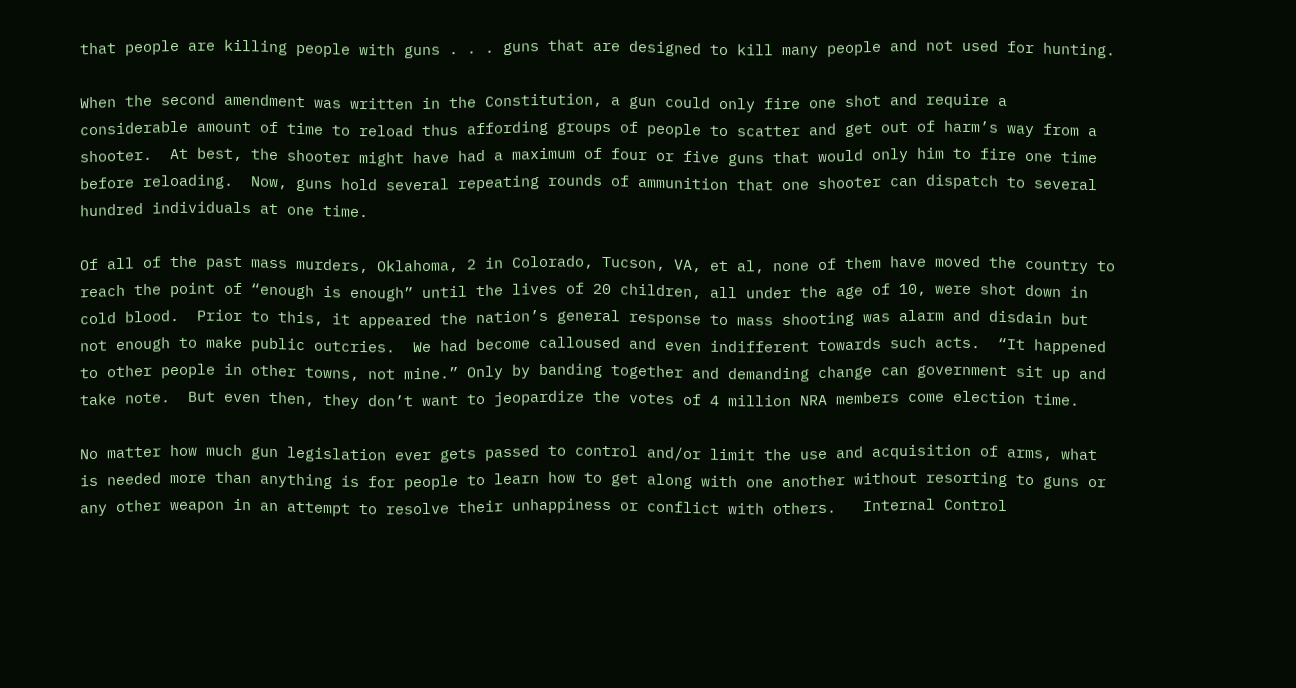that people are killing people with guns . . . guns that are designed to kill many people and not used for hunting.

When the second amendment was written in the Constitution, a gun could only fire one shot and require a considerable amount of time to reload thus affording groups of people to scatter and get out of harm’s way from a shooter.  At best, the shooter might have had a maximum of four or five guns that would only him to fire one time before reloading.  Now, guns hold several repeating rounds of ammunition that one shooter can dispatch to several hundred individuals at one time.

Of all of the past mass murders, Oklahoma, 2 in Colorado, Tucson, VA, et al, none of them have moved the country to reach the point of “enough is enough” until the lives of 20 children, all under the age of 10, were shot down in cold blood.  Prior to this, it appeared the nation’s general response to mass shooting was alarm and disdain but not enough to make public outcries.  We had become calloused and even indifferent towards such acts.  “It happened to other people in other towns, not mine.” Only by banding together and demanding change can government sit up and take note.  But even then, they don’t want to jeopardize the votes of 4 million NRA members come election time.

No matter how much gun legislation ever gets passed to control and/or limit the use and acquisition of arms, what is needed more than anything is for people to learn how to get along with one another without resorting to guns or any other weapon in an attempt to resolve their unhappiness or conflict with others.   Internal Control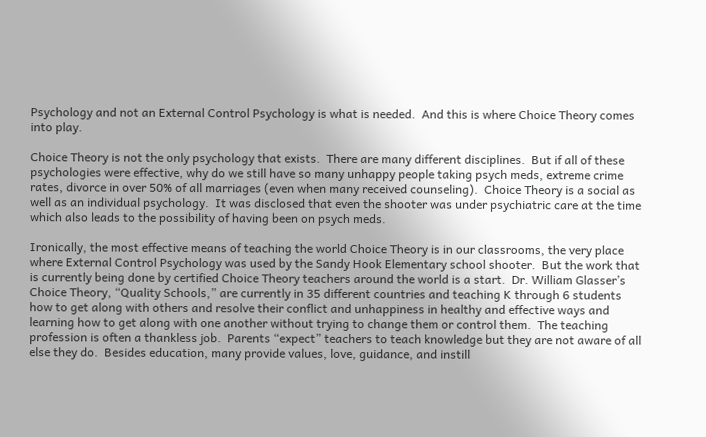Psychology and not an External Control Psychology is what is needed.  And this is where Choice Theory comes into play.

Choice Theory is not the only psychology that exists.  There are many different disciplines.  But if all of these psychologies were effective, why do we still have so many unhappy people taking psych meds, extreme crime rates, divorce in over 50% of all marriages (even when many received counseling).  Choice Theory is a social as well as an individual psychology.  It was disclosed that even the shooter was under psychiatric care at the time which also leads to the possibility of having been on psych meds.

Ironically, the most effective means of teaching the world Choice Theory is in our classrooms, the very place where External Control Psychology was used by the Sandy Hook Elementary school shooter.  But the work that is currently being done by certified Choice Theory teachers around the world is a start.  Dr. William Glasser’s Choice Theory, “Quality Schools,” are currently in 35 different countries and teaching K through 6 students how to get along with others and resolve their conflict and unhappiness in healthy and effective ways and learning how to get along with one another without trying to change them or control them.  The teaching profession is often a thankless job.  Parents “expect” teachers to teach knowledge but they are not aware of all else they do.  Besides education, many provide values, love, guidance, and instill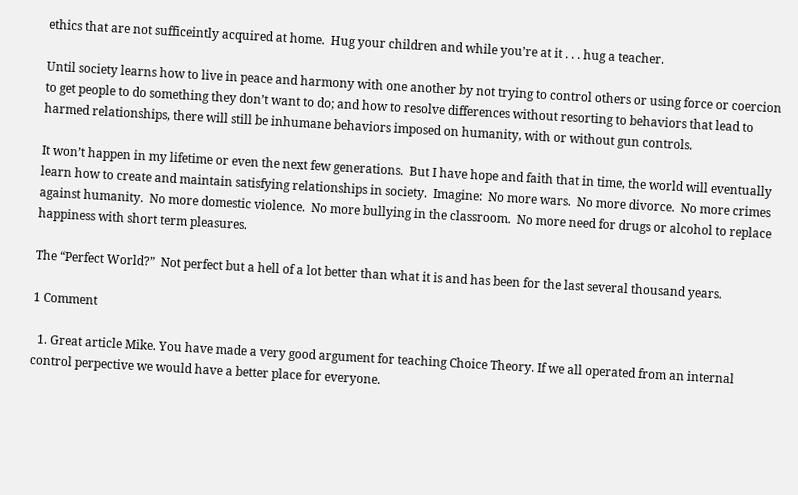ethics that are not sufficeintly acquired at home.  Hug your children and while you’re at it . . . hug a teacher.

Until society learns how to live in peace and harmony with one another by not trying to control others or using force or coercion to get people to do something they don’t want to do; and how to resolve differences without resorting to behaviors that lead to harmed relationships, there will still be inhumane behaviors imposed on humanity, with or without gun controls.

It won’t happen in my lifetime or even the next few generations.  But I have hope and faith that in time, the world will eventually learn how to create and maintain satisfying relationships in society.  Imagine:  No more wars.  No more divorce.  No more crimes against humanity.  No more domestic violence.  No more bullying in the classroom.  No more need for drugs or alcohol to replace happiness with short term pleasures.

The “Perfect World?”  Not perfect but a hell of a lot better than what it is and has been for the last several thousand years.

1 Comment

  1. Great article Mike. You have made a very good argument for teaching Choice Theory. If we all operated from an internal control perpective we would have a better place for everyone.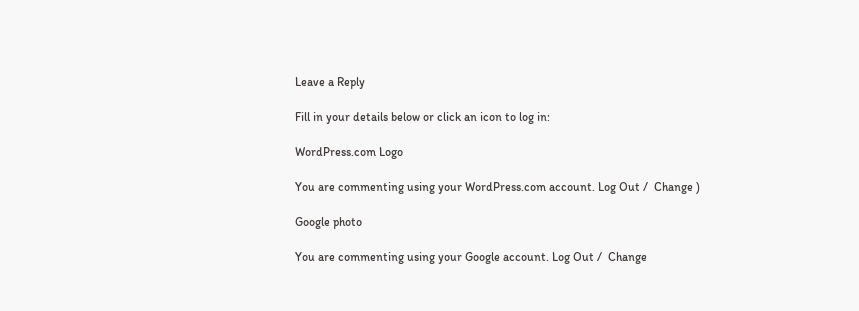Leave a Reply

Fill in your details below or click an icon to log in:

WordPress.com Logo

You are commenting using your WordPress.com account. Log Out /  Change )

Google photo

You are commenting using your Google account. Log Out /  Change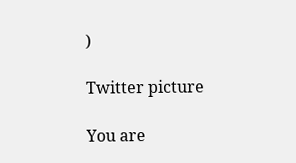)

Twitter picture

You are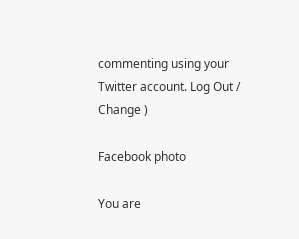commenting using your Twitter account. Log Out /  Change )

Facebook photo

You are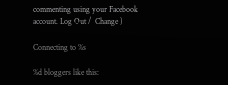commenting using your Facebook account. Log Out /  Change )

Connecting to %s

%d bloggers like this: